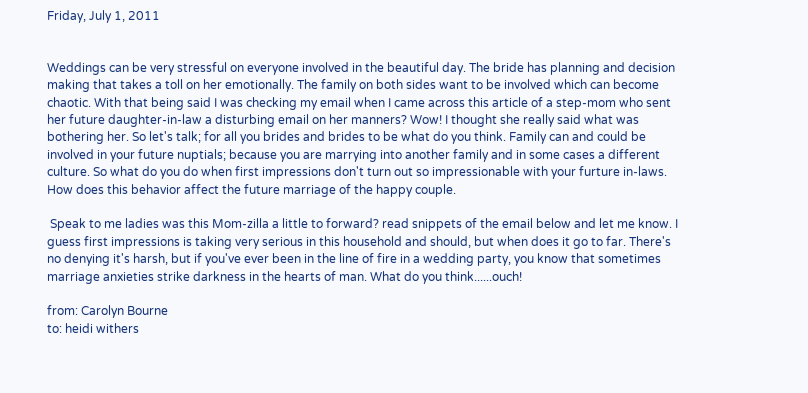Friday, July 1, 2011


Weddings can be very stressful on everyone involved in the beautiful day. The bride has planning and decision making that takes a toll on her emotionally. The family on both sides want to be involved which can become chaotic. With that being said I was checking my email when I came across this article of a step-mom who sent her future daughter-in-law a disturbing email on her manners? Wow! I thought she really said what was bothering her. So let's talk; for all you brides and brides to be what do you think. Family can and could be involved in your future nuptials; because you are marrying into another family and in some cases a different culture. So what do you do when first impressions don't turn out so impressionable with your furture in-laws. How does this behavior affect the future marriage of the happy couple.

 Speak to me ladies was this Mom-zilla a little to forward? read snippets of the email below and let me know. I guess first impressions is taking very serious in this household and should, but when does it go to far. There's no denying it's harsh, but if you've ever been in the line of fire in a wedding party, you know that sometimes marriage anxieties strike darkness in the hearts of man. What do you think......ouch!

from: Carolyn Bourne
to: heidi withers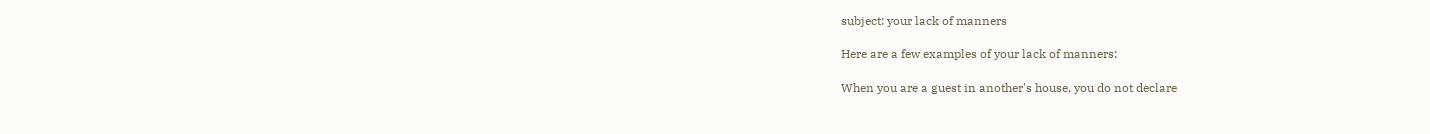subject: your lack of manners

Here are a few examples of your lack of manners:

When you are a guest in another's house, you do not declare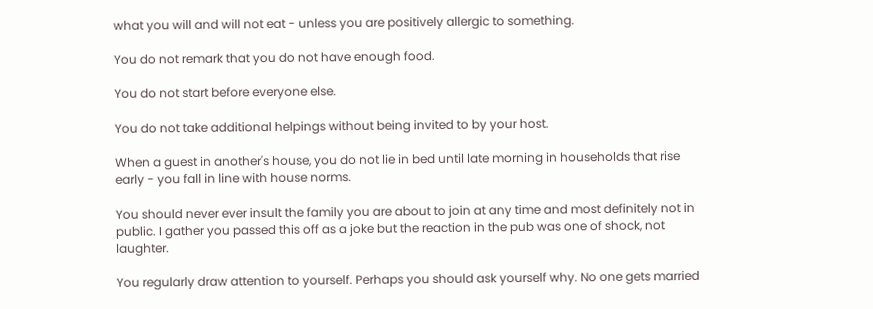what you will and will not eat - unless you are positively allergic to something.

You do not remark that you do not have enough food.

You do not start before everyone else.

You do not take additional helpings without being invited to by your host.

When a guest in another's house, you do not lie in bed until late morning in households that rise early - you fall in line with house norms.

You should never ever insult the family you are about to join at any time and most definitely not in public. I gather you passed this off as a joke but the reaction in the pub was one of shock, not laughter.

You regularly draw attention to yourself. Perhaps you should ask yourself why. No one gets married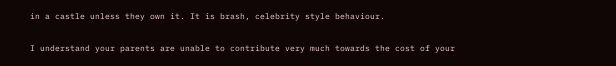in a castle unless they own it. It is brash, celebrity style behaviour.

I understand your parents are unable to contribute very much towards the cost of your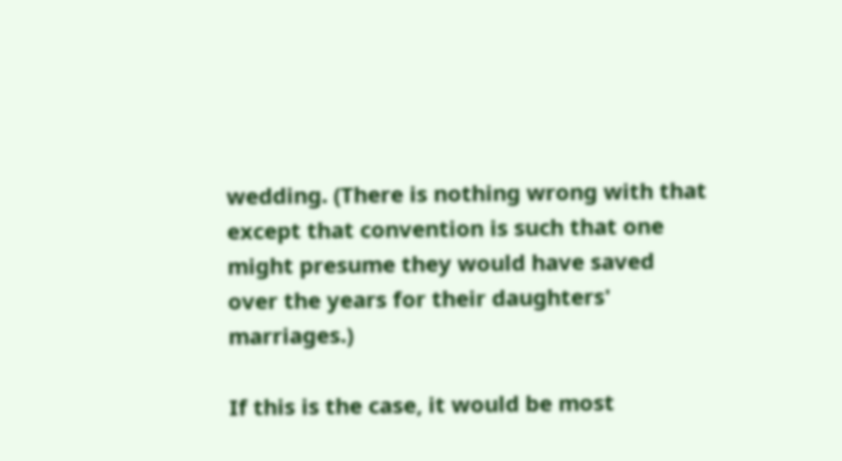wedding. (There is nothing wrong with that except that convention is such that one might presume they would have saved over the years for their daughters' marriages.)

If this is the case, it would be most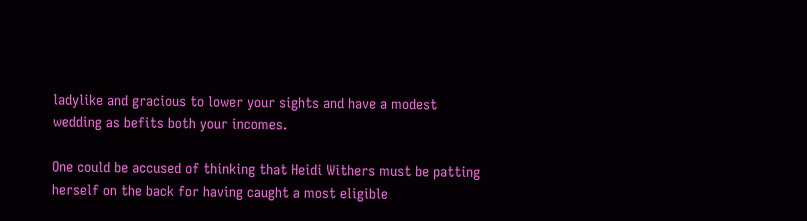ladylike and gracious to lower your sights and have a modest wedding as befits both your incomes.

One could be accused of thinking that Heidi Withers must be patting herself on the back for having caught a most eligible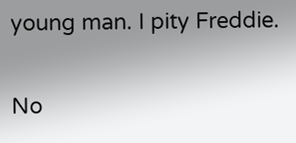young man. I pity Freddie.

No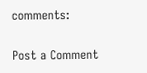comments:

Post a Comment